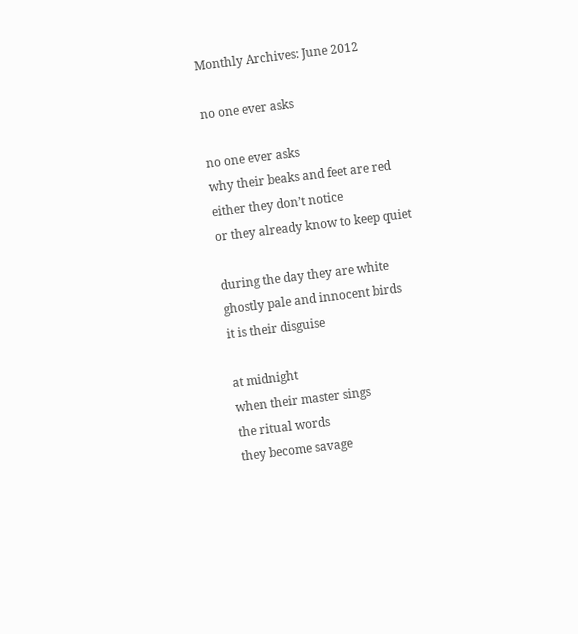Monthly Archives: June 2012

no one ever asks

no one ever asks
why their beaks and feet are red
either they don’t notice
or they already know to keep quiet

during the day they are white
ghostly pale and innocent birds
it is their disguise

at midnight
when their master sings
the ritual words
they become savage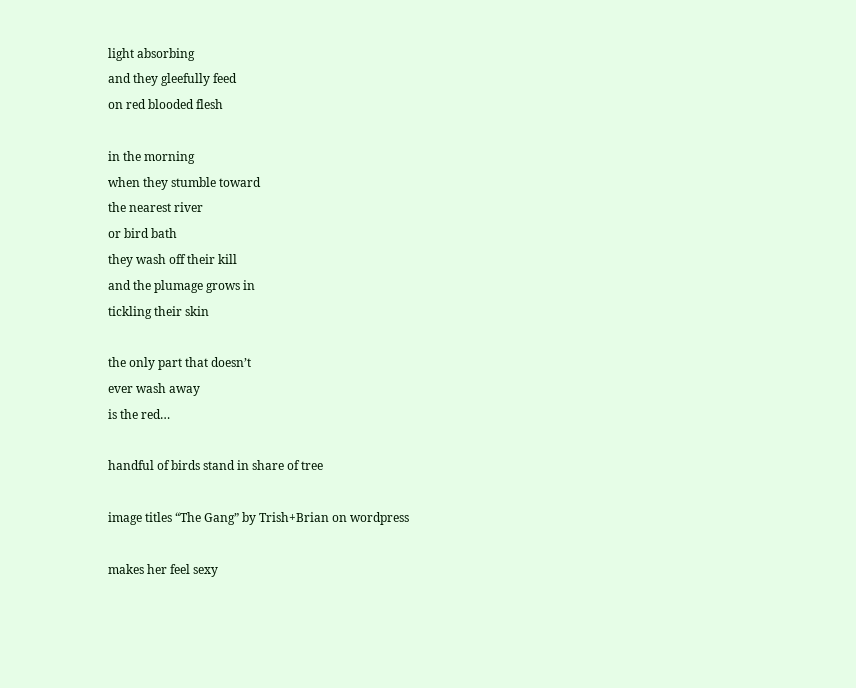light absorbing
and they gleefully feed
on red blooded flesh

in the morning
when they stumble toward
the nearest river
or bird bath
they wash off their kill
and the plumage grows in
tickling their skin

the only part that doesn’t
ever wash away
is the red…

handful of birds stand in share of tree

image titles “The Gang” by Trish+Brian on wordpress

makes her feel sexy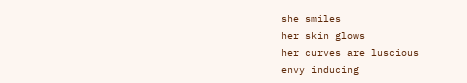she smiles
her skin glows
her curves are luscious
envy inducing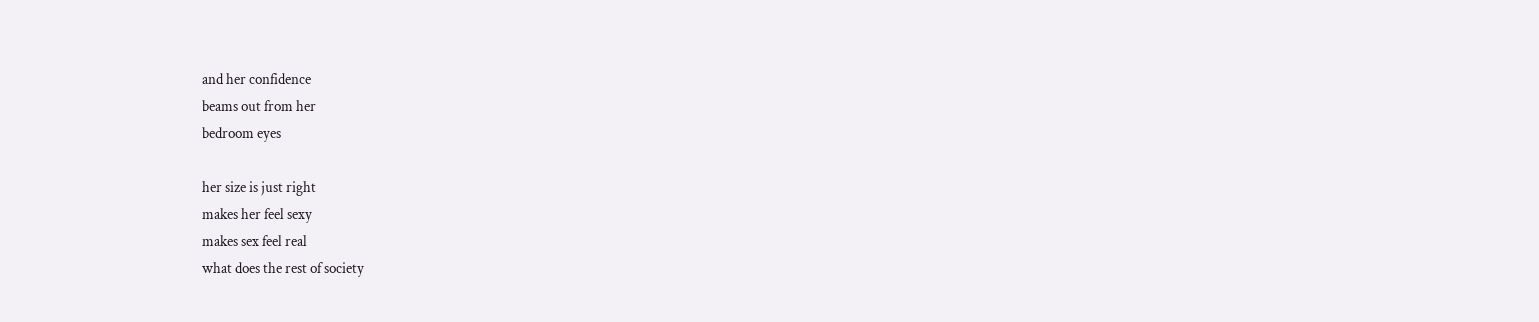and her confidence
beams out from her
bedroom eyes

her size is just right
makes her feel sexy
makes sex feel real
what does the rest of society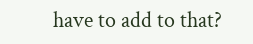have to add to that?